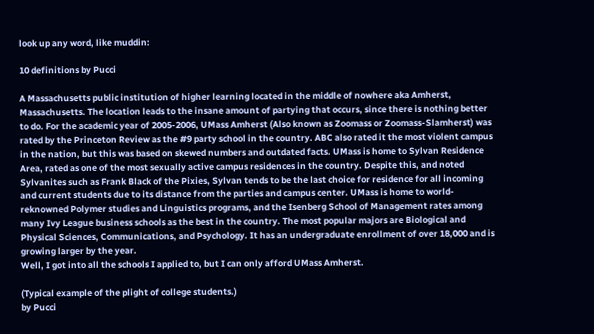look up any word, like muddin:

10 definitions by Pucci

A Massachusetts public institution of higher learning located in the middle of nowhere aka Amherst, Massachusetts. The location leads to the insane amount of partying that occurs, since there is nothing better to do. For the academic year of 2005-2006, UMass Amherst (Also known as Zoomass or Zoomass-Slamherst) was rated by the Princeton Review as the #9 party school in the country. ABC also rated it the most violent campus in the nation, but this was based on skewed numbers and outdated facts. UMass is home to Sylvan Residence Area, rated as one of the most sexually active campus residences in the country. Despite this, and noted Sylvanites such as Frank Black of the Pixies, Sylvan tends to be the last choice for residence for all incoming and current students due to its distance from the parties and campus center. UMass is home to world-reknowned Polymer studies and Linguistics programs, and the Isenberg School of Management rates among many Ivy League business schools as the best in the country. The most popular majors are Biological and Physical Sciences, Communications, and Psychology. It has an undergraduate enrollment of over 18,000 and is growing larger by the year.
Well, I got into all the schools I applied to, but I can only afford UMass Amherst.

(Typical example of the plight of college students.)
by Pucci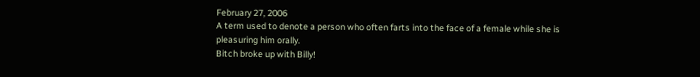February 27, 2006
A term used to denote a person who often farts into the face of a female while she is pleasuring him orally.
Bitch broke up with Billy!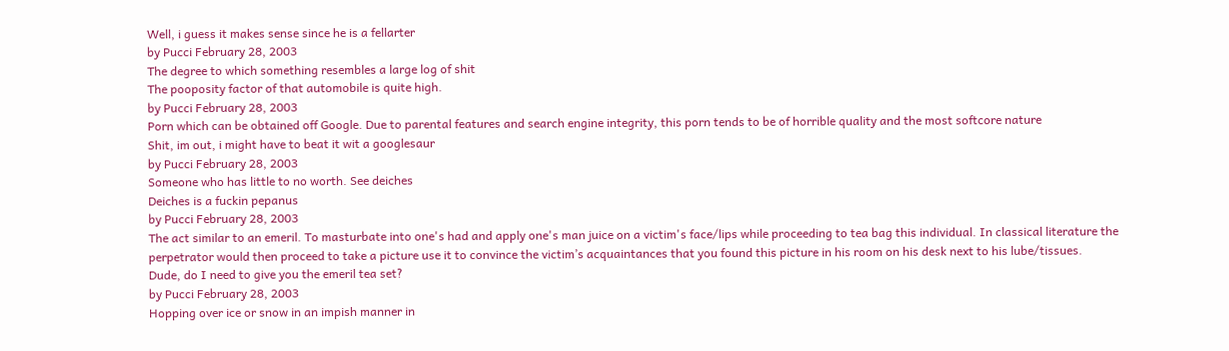Well, i guess it makes sense since he is a fellarter
by Pucci February 28, 2003
The degree to which something resembles a large log of shit
The pooposity factor of that automobile is quite high.
by Pucci February 28, 2003
Porn which can be obtained off Google. Due to parental features and search engine integrity, this porn tends to be of horrible quality and the most softcore nature
Shit, im out, i might have to beat it wit a googlesaur
by Pucci February 28, 2003
Someone who has little to no worth. See deiches
Deiches is a fuckin pepanus
by Pucci February 28, 2003
The act similar to an emeril. To masturbate into one's had and apply one's man juice on a victim's face/lips while proceeding to tea bag this individual. In classical literature the perpetrator would then proceed to take a picture use it to convince the victim’s acquaintances that you found this picture in his room on his desk next to his lube/tissues.
Dude, do I need to give you the emeril tea set?
by Pucci February 28, 2003
Hopping over ice or snow in an impish manner in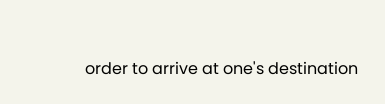order to arrive at one's destination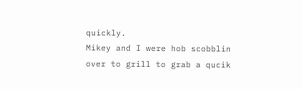quickly.
Mikey and I were hob scobblin over to grill to grab a qucik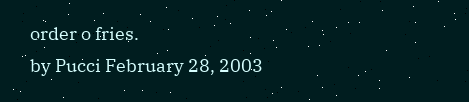order o fries.
by Pucci February 28, 2003